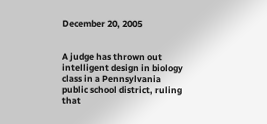December 20, 2005


A judge has thrown out intelligent design in biology class in a Pennsylvania public school district, ruling that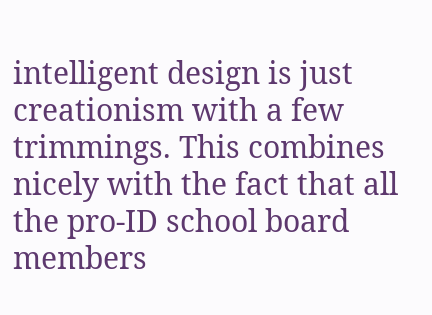intelligent design is just creationism with a few trimmings. This combines nicely with the fact that all the pro-ID school board members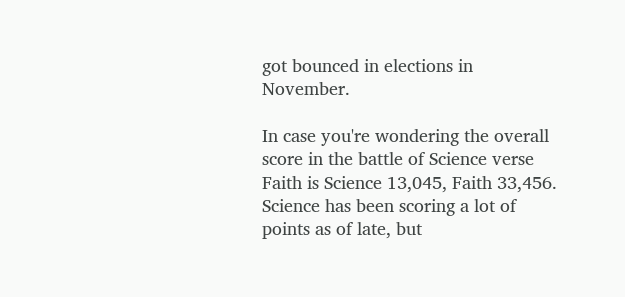got bounced in elections in November.

In case you're wondering the overall score in the battle of Science verse Faith is Science 13,045, Faith 33,456. Science has been scoring a lot of points as of late, but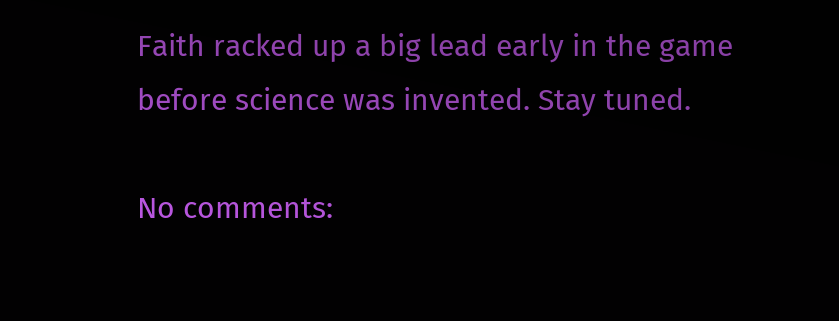Faith racked up a big lead early in the game before science was invented. Stay tuned.

No comments: